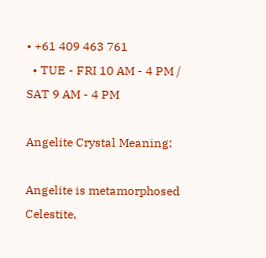• +61 409 463 761
  • TUE - FRI 10 AM - 4 PM / SAT 9 AM - 4 PM

Angelite Crystal Meaning:

Angelite is metamorphosed Celestite,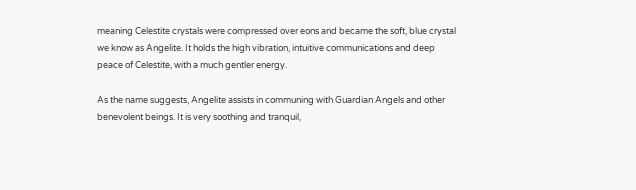meaning Celestite crystals were compressed over eons and became the soft, blue crystal we know as Angelite. It holds the high vibration, intuitive communications and deep peace of Celestite, with a much gentler energy.

As the name suggests, Angelite assists in communing with Guardian Angels and other benevolent beings. It is very soothing and tranquil,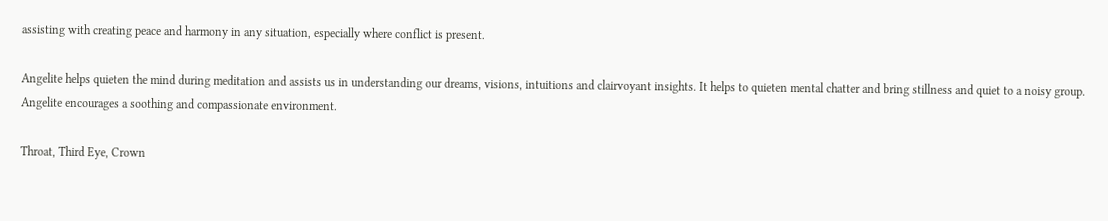assisting with creating peace and harmony in any situation, especially where conflict is present.

Angelite helps quieten the mind during meditation and assists us in understanding our dreams, visions, intuitions and clairvoyant insights. It helps to quieten mental chatter and bring stillness and quiet to a noisy group. Angelite encourages a soothing and compassionate environment.

Throat, Third Eye, Crown